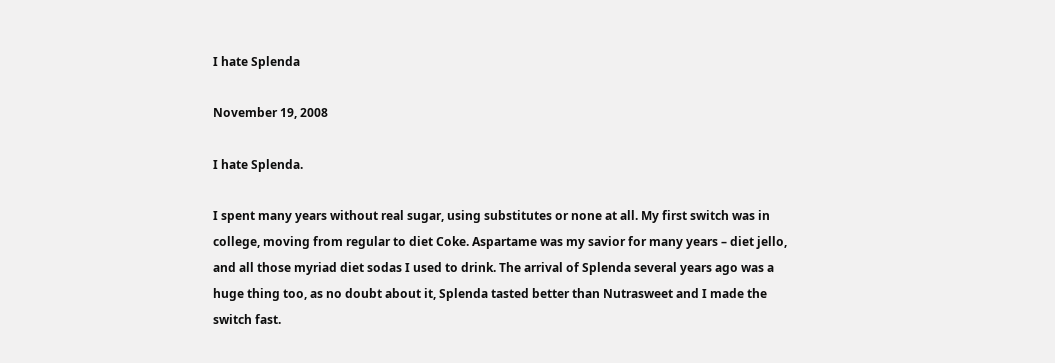I hate Splenda

November 19, 2008

I hate Splenda.

I spent many years without real sugar, using substitutes or none at all. My first switch was in college, moving from regular to diet Coke. Aspartame was my savior for many years – diet jello, and all those myriad diet sodas I used to drink. The arrival of Splenda several years ago was a huge thing too, as no doubt about it, Splenda tasted better than Nutrasweet and I made the switch fast.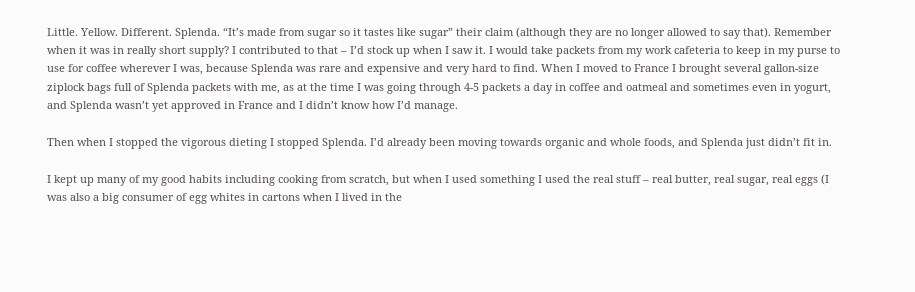Little. Yellow. Different. Splenda. “It’s made from sugar so it tastes like sugar” their claim (although they are no longer allowed to say that). Remember when it was in really short supply? I contributed to that – I’d stock up when I saw it. I would take packets from my work cafeteria to keep in my purse to use for coffee wherever I was, because Splenda was rare and expensive and very hard to find. When I moved to France I brought several gallon-size ziplock bags full of Splenda packets with me, as at the time I was going through 4-5 packets a day in coffee and oatmeal and sometimes even in yogurt, and Splenda wasn’t yet approved in France and I didn’t know how I’d manage.

Then when I stopped the vigorous dieting I stopped Splenda. I’d already been moving towards organic and whole foods, and Splenda just didn’t fit in.

I kept up many of my good habits including cooking from scratch, but when I used something I used the real stuff – real butter, real sugar, real eggs (I was also a big consumer of egg whites in cartons when I lived in the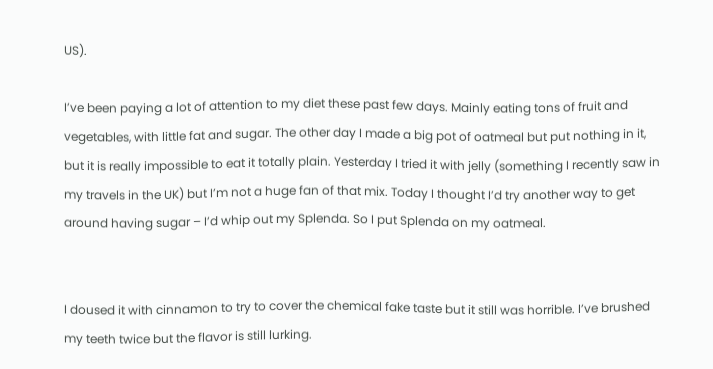US).

I’ve been paying a lot of attention to my diet these past few days. Mainly eating tons of fruit and vegetables, with little fat and sugar. The other day I made a big pot of oatmeal but put nothing in it, but it is really impossible to eat it totally plain. Yesterday I tried it with jelly (something I recently saw in my travels in the UK) but I’m not a huge fan of that mix. Today I thought I’d try another way to get around having sugar – I’d whip out my Splenda. So I put Splenda on my oatmeal.


I doused it with cinnamon to try to cover the chemical fake taste but it still was horrible. I’ve brushed my teeth twice but the flavor is still lurking.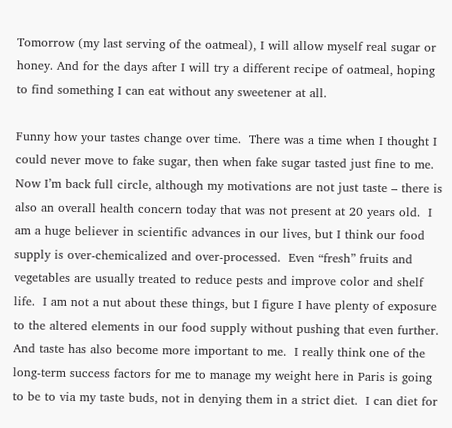Tomorrow (my last serving of the oatmeal), I will allow myself real sugar or honey. And for the days after I will try a different recipe of oatmeal, hoping to find something I can eat without any sweetener at all.

Funny how your tastes change over time.  There was a time when I thought I could never move to fake sugar, then when fake sugar tasted just fine to me.  Now I’m back full circle, although my motivations are not just taste – there is also an overall health concern today that was not present at 20 years old.  I am a huge believer in scientific advances in our lives, but I think our food supply is over-chemicalized and over-processed.  Even “fresh” fruits and vegetables are usually treated to reduce pests and improve color and shelf life.  I am not a nut about these things, but I figure I have plenty of exposure to the altered elements in our food supply without pushing that even further.  And taste has also become more important to me.  I really think one of the long-term success factors for me to manage my weight here in Paris is going to be to via my taste buds, not in denying them in a strict diet.  I can diet for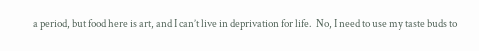a period, but food here is art, and I can’t live in deprivation for life.  No, I need to use my taste buds to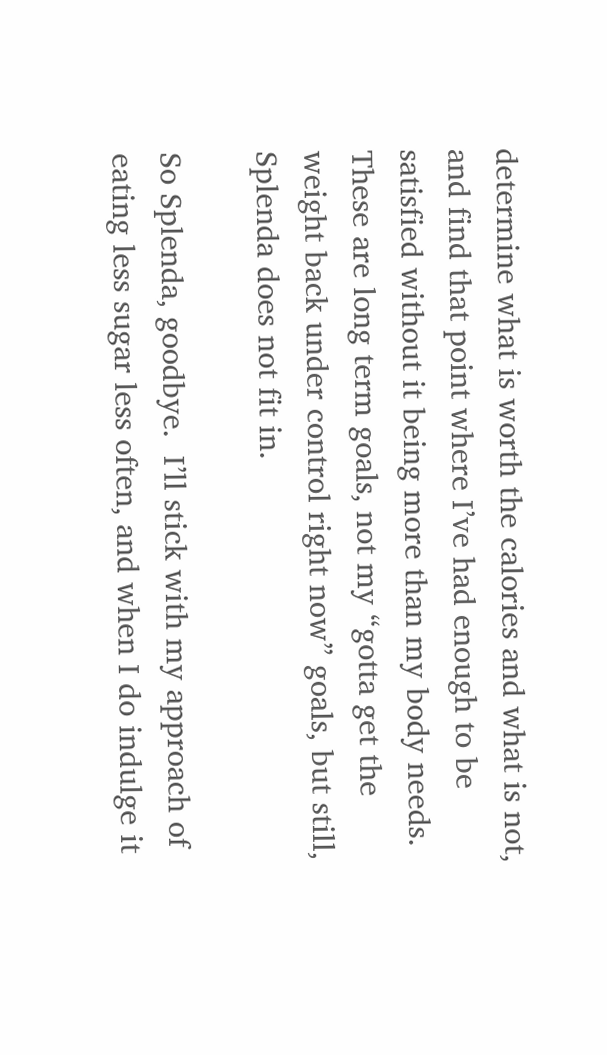determine what is worth the calories and what is not, and find that point where I’ve had enough to be satisfied without it being more than my body needs.  These are long term goals, not my “gotta get the weight back under control right now” goals, but still, Splenda does not fit in.

So Splenda, goodbye.  I’ll stick with my approach of eating less sugar less often, and when I do indulge it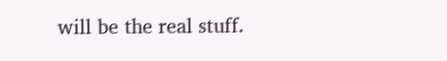will be the real stuff.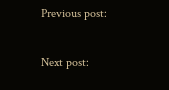Previous post:

Next post: